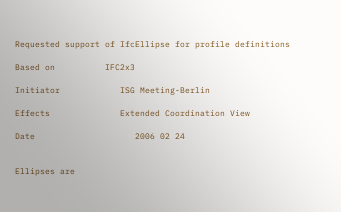Requested support of IfcEllipse for profile definitions

Based on          IFC2x3

Initiator            ISG Meeting-Berlin

Effects              Extended Coordination View

Date                    2006 02 24


Ellipses are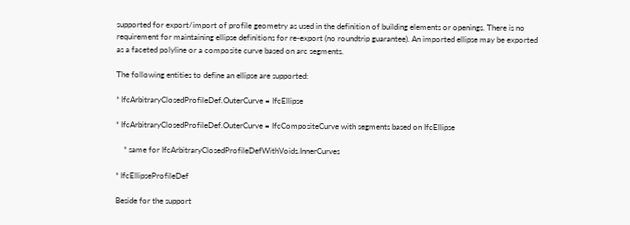supported for export/import of profile geometry as used in the definition of building elements or openings. There is no requirement for maintaining ellipse definitions for re-export (no roundtrip guarantee). An imported ellipse may be exported as a faceted polyline or a composite curve based on arc segments.

The following entities to define an ellipse are supported:

* IfcArbitraryClosedProfileDef.OuterCurve = IfcEllipse

* IfcArbitraryClosedProfileDef.OuterCurve = IfcCompositeCurve with segments based on IfcEllipse

    * same for IfcArbitraryClosedProfileDefWithVoids.InnerCurves

* IfcEllipseProfileDef

Beside for the support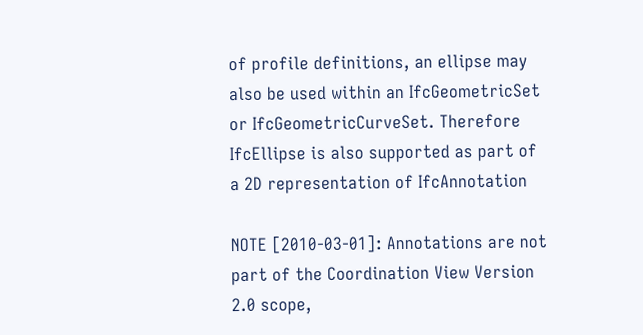of profile definitions, an ellipse may also be used within an IfcGeometricSet or IfcGeometricCurveSet. Therefore IfcEllipse is also supported as part of a 2D representation of IfcAnnotation

NOTE [2010-03-01]: Annotations are not part of the Coordination View Version 2.0 scope,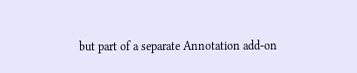but part of a separate Annotation add-on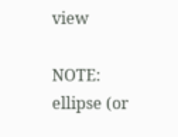view

NOTE: ellipse (or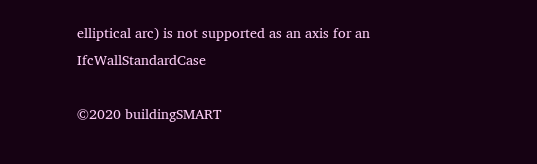elliptical arc) is not supported as an axis for an IfcWallStandardCase

©2020 buildingSMART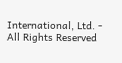International, Ltd. - All Rights Reserved